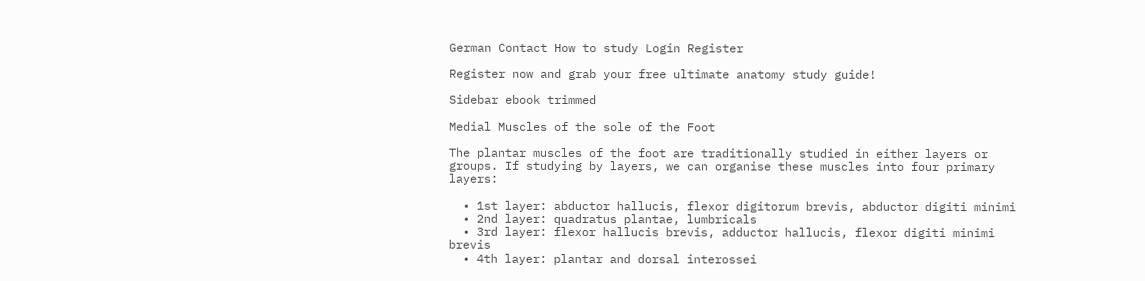German Contact How to study Login Register

Register now and grab your free ultimate anatomy study guide!

Sidebar ebook trimmed

Medial Muscles of the sole of the Foot

The plantar muscles of the foot are traditionally studied in either layers or groups. If studying by layers, we can organise these muscles into four primary layers:

  • 1st layer: abductor hallucis, flexor digitorum brevis, abductor digiti minimi
  • 2nd layer: quadratus plantae, lumbricals
  • 3rd layer: flexor hallucis brevis, adductor hallucis, flexor digiti minimi brevis
  • 4th layer: plantar and dorsal interossei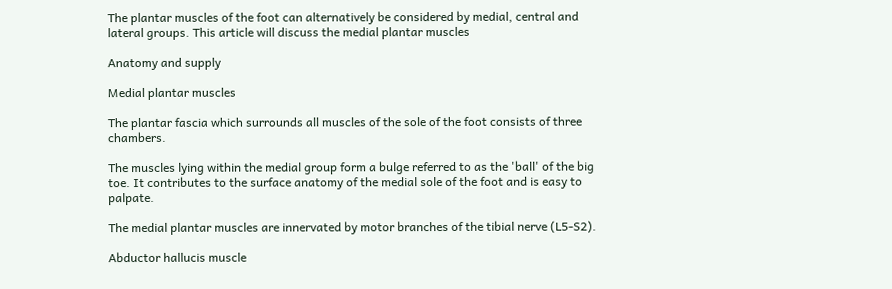The plantar muscles of the foot can alternatively be considered by medial, central and lateral groups. This article will discuss the medial plantar muscles

Anatomy and supply

Medial plantar muscles

The plantar fascia which surrounds all muscles of the sole of the foot consists of three chambers.

The muscles lying within the medial group form a bulge referred to as the 'ball' of the big toe. It contributes to the surface anatomy of the medial sole of the foot and is easy to palpate.

The medial plantar muscles are innervated by motor branches of the tibial nerve (L5-S2).

Abductor hallucis muscle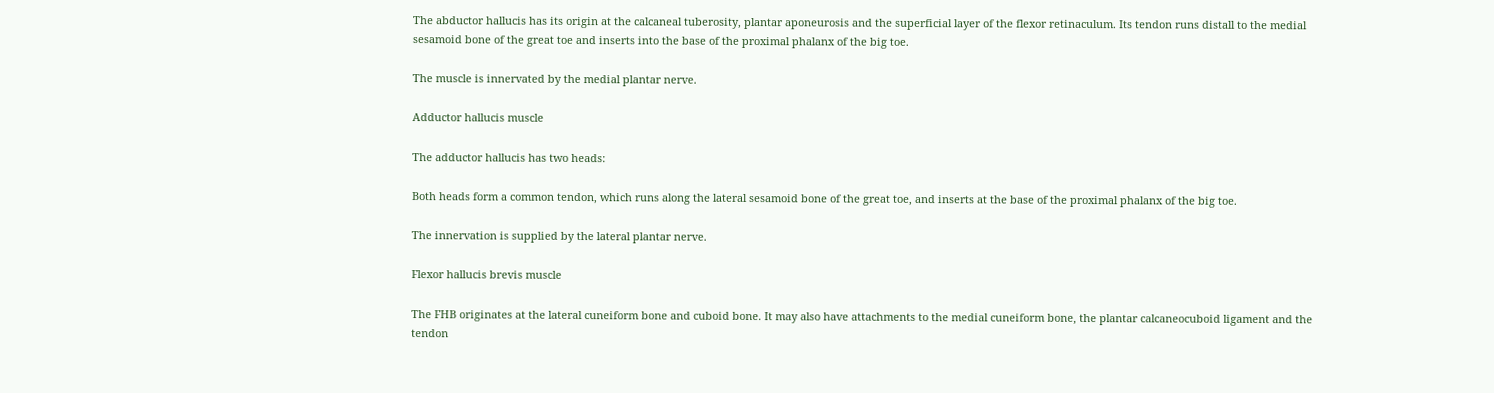The abductor hallucis has its origin at the calcaneal tuberosity, plantar aponeurosis and the superficial layer of the flexor retinaculum. Its tendon runs distall to the medial sesamoid bone of the great toe and inserts into the base of the proximal phalanx of the big toe.

The muscle is innervated by the medial plantar nerve.

Adductor hallucis muscle

The adductor hallucis has two heads:

Both heads form a common tendon, which runs along the lateral sesamoid bone of the great toe, and inserts at the base of the proximal phalanx of the big toe.

The innervation is supplied by the lateral plantar nerve.

Flexor hallucis brevis muscle

The FHB originates at the lateral cuneiform bone and cuboid bone. It may also have attachments to the medial cuneiform bone, the plantar calcaneocuboid ligament and the tendon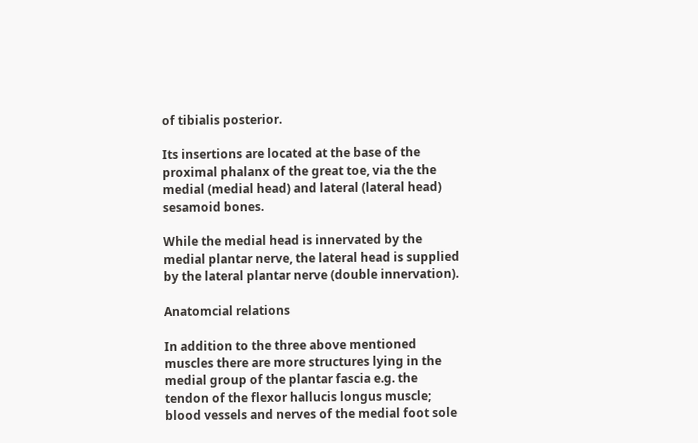of tibialis posterior.

Its insertions are located at the base of the proximal phalanx of the great toe, via the the medial (medial head) and lateral (lateral head) sesamoid bones.

While the medial head is innervated by the medial plantar nerve, the lateral head is supplied by the lateral plantar nerve (double innervation).

Anatomcial relations

In addition to the three above mentioned muscles there are more structures lying in the medial group of the plantar fascia e.g. the tendon of the flexor hallucis longus muscle; blood vessels and nerves of the medial foot sole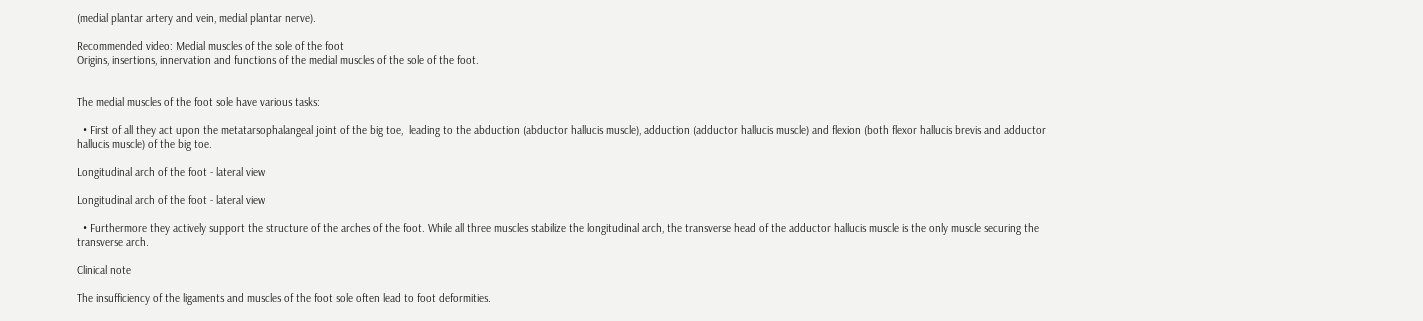(medial plantar artery and vein, medial plantar nerve).

Recommended video: Medial muscles of the sole of the foot
Origins, insertions, innervation and functions of the medial muscles of the sole of the foot.


The medial muscles of the foot sole have various tasks:

  • First of all they act upon the metatarsophalangeal joint of the big toe,  leading to the abduction (abductor hallucis muscle), adduction (adductor hallucis muscle) and flexion (both flexor hallucis brevis and adductor hallucis muscle) of the big toe.

Longitudinal arch of the foot - lateral view

Longitudinal arch of the foot - lateral view

  • Furthermore they actively support the structure of the arches of the foot. While all three muscles stabilize the longitudinal arch, the transverse head of the adductor hallucis muscle is the only muscle securing the transverse arch.

Clinical note

The insufficiency of the ligaments and muscles of the foot sole often lead to foot deformities.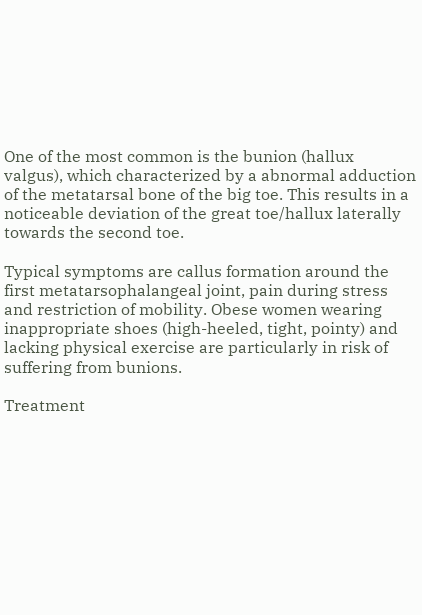One of the most common is the bunion (hallux valgus), which characterized by a abnormal adduction of the metatarsal bone of the big toe. This results in a noticeable deviation of the great toe/hallux laterally towards the second toe.

Typical symptoms are callus formation around the first metatarsophalangeal joint, pain during stress and restriction of mobility. Obese women wearing inappropriate shoes (high-heeled, tight, pointy) and lacking physical exercise are particularly in risk of suffering from bunions.

Treatment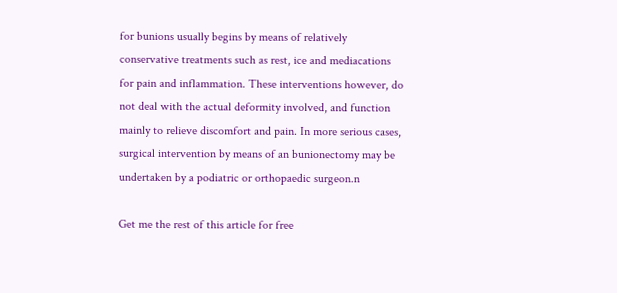for bunions usually begins by means of relatively conservative treatments such as rest, ice and mediacations for pain and inflammation. These interventions however, do not deal with the actual deformity involved, and function mainly to relieve discomfort and pain. In more serious cases, surgical intervention by means of an bunionectomy may be undertaken by a podiatric or orthopaedic surgeon.n

Get me the rest of this article for free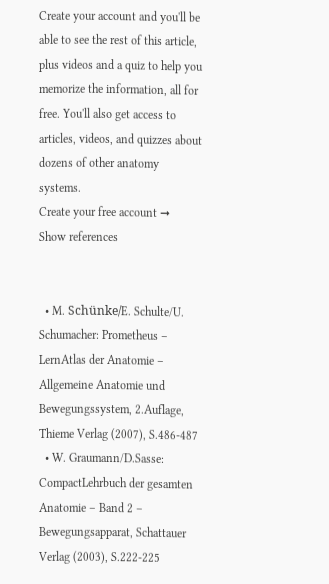Create your account and you'll be able to see the rest of this article, plus videos and a quiz to help you memorize the information, all for free. You'll also get access to articles, videos, and quizzes about dozens of other anatomy systems.
Create your free account ➞
Show references


  • M. Schünke/E. Schulte/U. Schumacher: Prometheus – LernAtlas der Anatomie – Allgemeine Anatomie und Bewegungssystem, 2.Auflage, Thieme Verlag (2007), S.486-487
  • W. Graumann/D.Sasse: CompactLehrbuch der gesamten Anatomie – Band 2 – Bewegungsapparat, Schattauer Verlag (2003), S.222-225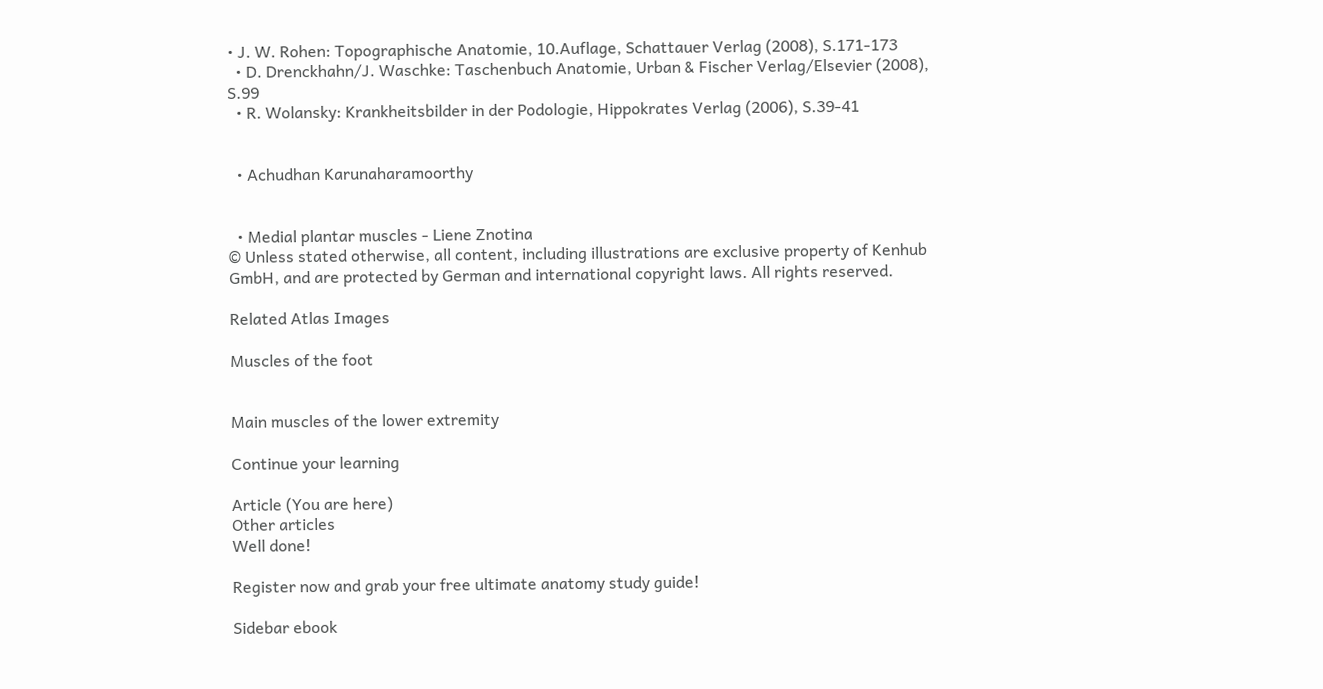• J. W. Rohen: Topographische Anatomie, 10.Auflage, Schattauer Verlag (2008), S.171-173
  • D. Drenckhahn/J. Waschke: Taschenbuch Anatomie, Urban & Fischer Verlag/Elsevier (2008), S.99
  • R. Wolansky: Krankheitsbilder in der Podologie, Hippokrates Verlag (2006), S.39-41


  • Achudhan Karunaharamoorthy


  • Medial plantar muscles - Liene Znotina
© Unless stated otherwise, all content, including illustrations are exclusive property of Kenhub GmbH, and are protected by German and international copyright laws. All rights reserved.

Related Atlas Images

Muscles of the foot


Main muscles of the lower extremity

Continue your learning

Article (You are here)
Other articles
Well done!

Register now and grab your free ultimate anatomy study guide!

Sidebar ebook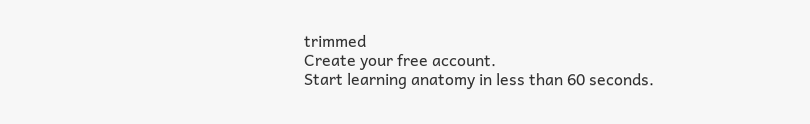trimmed
Create your free account.
Start learning anatomy in less than 60 seconds.